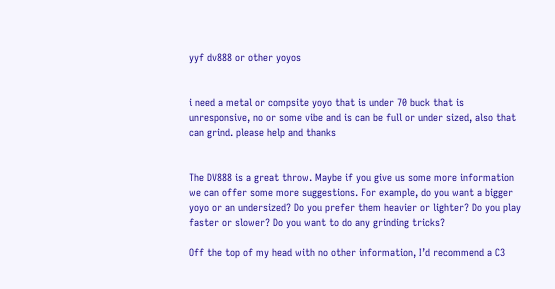yyf dv888 or other yoyos


i need a metal or compsite yoyo that is under 70 buck that is unresponsive, no or some vibe and is can be full or under sized, also that can grind. please help and thanks


The DV888 is a great throw. Maybe if you give us some more information we can offer some more suggestions. For example, do you want a bigger yoyo or an undersized? Do you prefer them heavier or lighter? Do you play faster or slower? Do you want to do any grinding tricks?

Off the top of my head with no other information, I’d recommend a C3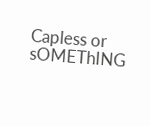Capless or sOMEThING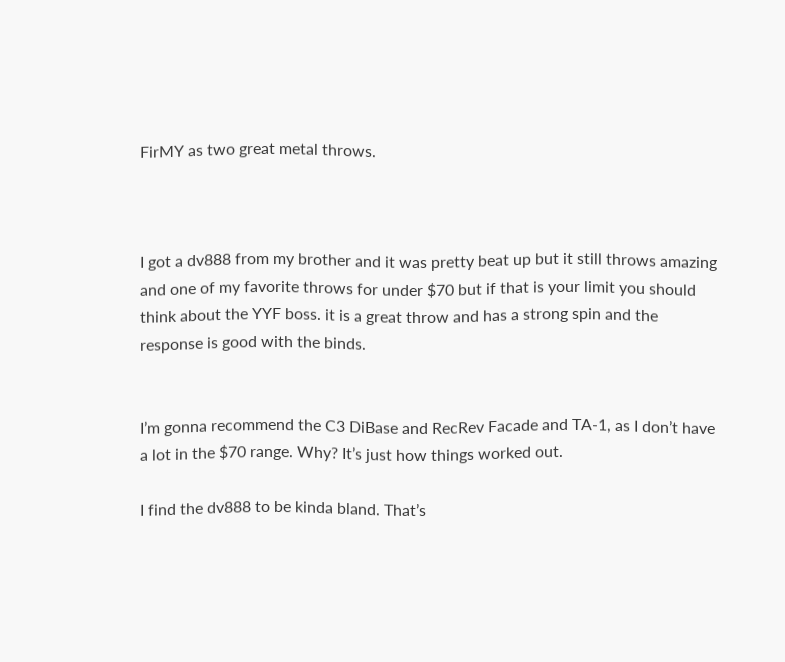FirMY as two great metal throws.



I got a dv888 from my brother and it was pretty beat up but it still throws amazing and one of my favorite throws for under $70 but if that is your limit you should think about the YYF boss. it is a great throw and has a strong spin and the response is good with the binds.


I’m gonna recommend the C3 DiBase and RecRev Facade and TA-1, as I don’t have a lot in the $70 range. Why? It’s just how things worked out.

I find the dv888 to be kinda bland. That’s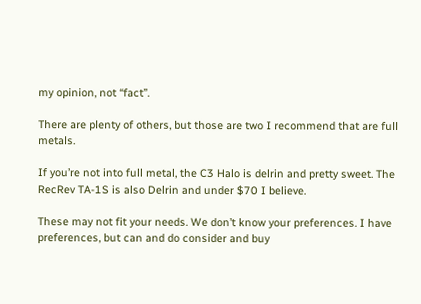my opinion, not “fact”.

There are plenty of others, but those are two I recommend that are full metals.

If you’re not into full metal, the C3 Halo is delrin and pretty sweet. The RecRev TA-1S is also Delrin and under $70 I believe.

These may not fit your needs. We don’t know your preferences. I have preferences, but can and do consider and buy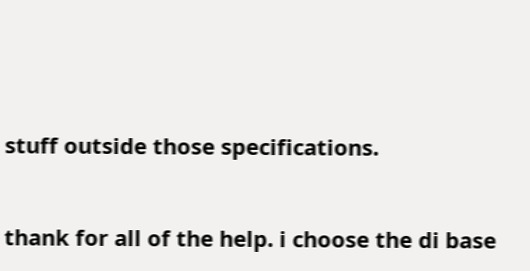stuff outside those specifications.


thank for all of the help. i choose the di base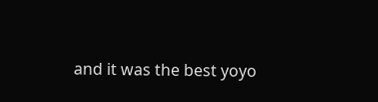and it was the best yoyo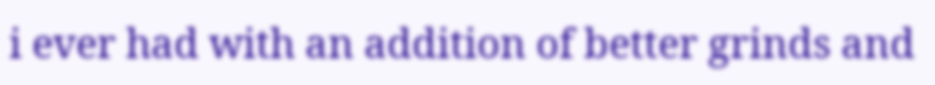i ever had with an addition of better grinds and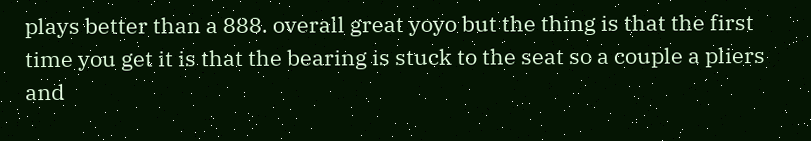plays better than a 888. overall great yoyo but the thing is that the first time you get it is that the bearing is stuck to the seat so a couple a pliers and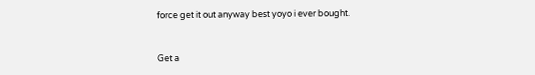force get it out anyway best yoyo i ever bought.


Get a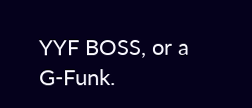YYF BOSS, or a G-Funk.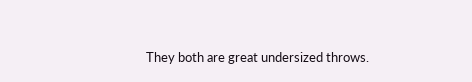They both are great undersized throws.